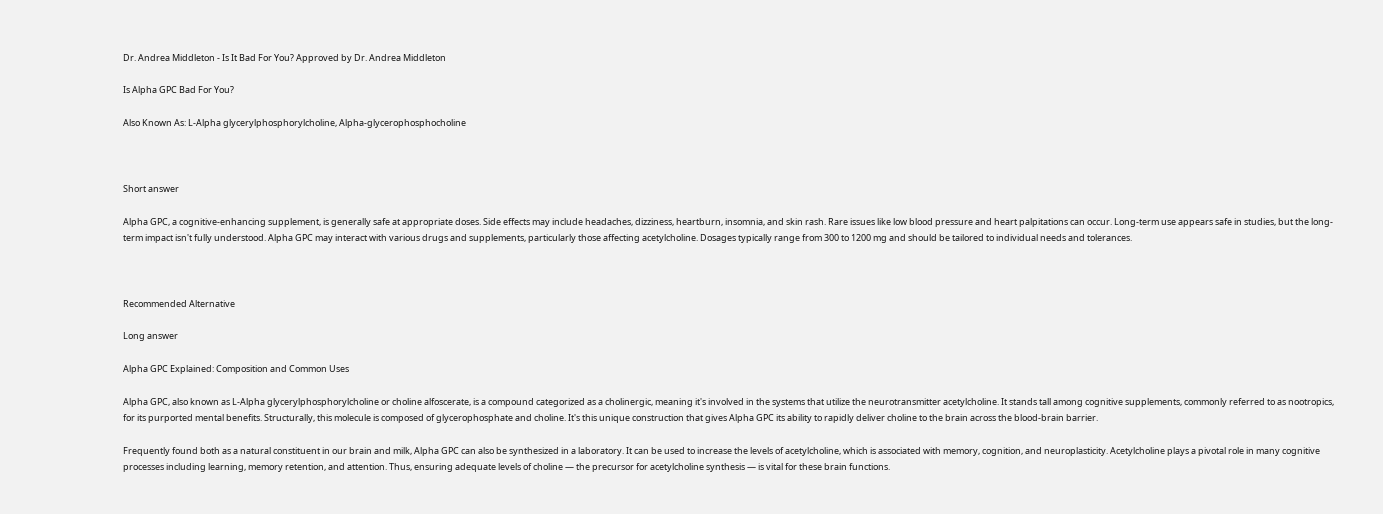Dr. Andrea Middleton - Is It Bad For You? Approved by Dr. Andrea Middleton

Is Alpha GPC Bad For You?

Also Known As: L-Alpha glycerylphosphorylcholine, Alpha-glycerophosphocholine



Short answer

Alpha GPC, a cognitive-enhancing supplement, is generally safe at appropriate doses. Side effects may include headaches, dizziness, heartburn, insomnia, and skin rash. Rare issues like low blood pressure and heart palpitations can occur. Long-term use appears safe in studies, but the long-term impact isn't fully understood. Alpha GPC may interact with various drugs and supplements, particularly those affecting acetylcholine. Dosages typically range from 300 to 1200 mg and should be tailored to individual needs and tolerances.



Recommended Alternative

Long answer

Alpha GPC Explained: Composition and Common Uses

Alpha GPC, also known as L-Alpha glycerylphosphorylcholine or choline alfoscerate, is a compound categorized as a cholinergic, meaning it's involved in the systems that utilize the neurotransmitter acetylcholine. It stands tall among cognitive supplements, commonly referred to as nootropics, for its purported mental benefits. Structurally, this molecule is composed of glycerophosphate and choline. It's this unique construction that gives Alpha GPC its ability to rapidly deliver choline to the brain across the blood-brain barrier.

Frequently found both as a natural constituent in our brain and milk, Alpha GPC can also be synthesized in a laboratory. It can be used to increase the levels of acetylcholine, which is associated with memory, cognition, and neuroplasticity. Acetylcholine plays a pivotal role in many cognitive processes including learning, memory retention, and attention. Thus, ensuring adequate levels of choline — the precursor for acetylcholine synthesis — is vital for these brain functions.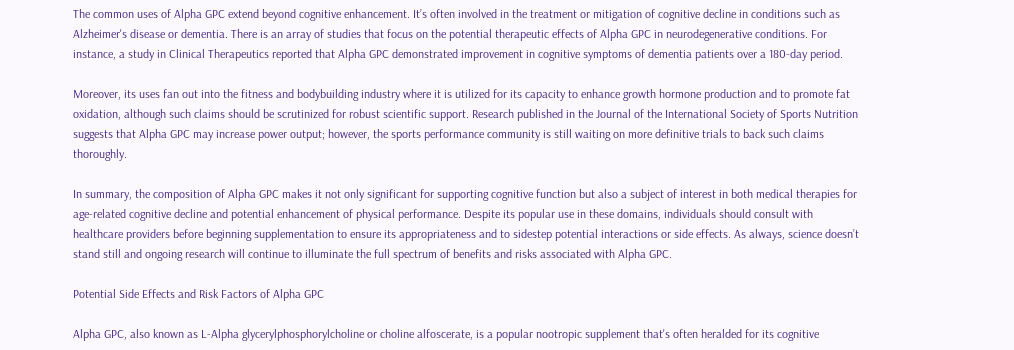The common uses of Alpha GPC extend beyond cognitive enhancement. It’s often involved in the treatment or mitigation of cognitive decline in conditions such as Alzheimer's disease or dementia. There is an array of studies that focus on the potential therapeutic effects of Alpha GPC in neurodegenerative conditions. For instance, a study in Clinical Therapeutics reported that Alpha GPC demonstrated improvement in cognitive symptoms of dementia patients over a 180-day period.

Moreover, its uses fan out into the fitness and bodybuilding industry where it is utilized for its capacity to enhance growth hormone production and to promote fat oxidation, although such claims should be scrutinized for robust scientific support. Research published in the Journal of the International Society of Sports Nutrition suggests that Alpha GPC may increase power output; however, the sports performance community is still waiting on more definitive trials to back such claims thoroughly.

In summary, the composition of Alpha GPC makes it not only significant for supporting cognitive function but also a subject of interest in both medical therapies for age-related cognitive decline and potential enhancement of physical performance. Despite its popular use in these domains, individuals should consult with healthcare providers before beginning supplementation to ensure its appropriateness and to sidestep potential interactions or side effects. As always, science doesn’t stand still and ongoing research will continue to illuminate the full spectrum of benefits and risks associated with Alpha GPC.

Potential Side Effects and Risk Factors of Alpha GPC

Alpha GPC, also known as L-Alpha glycerylphosphorylcholine or choline alfoscerate, is a popular nootropic supplement that's often heralded for its cognitive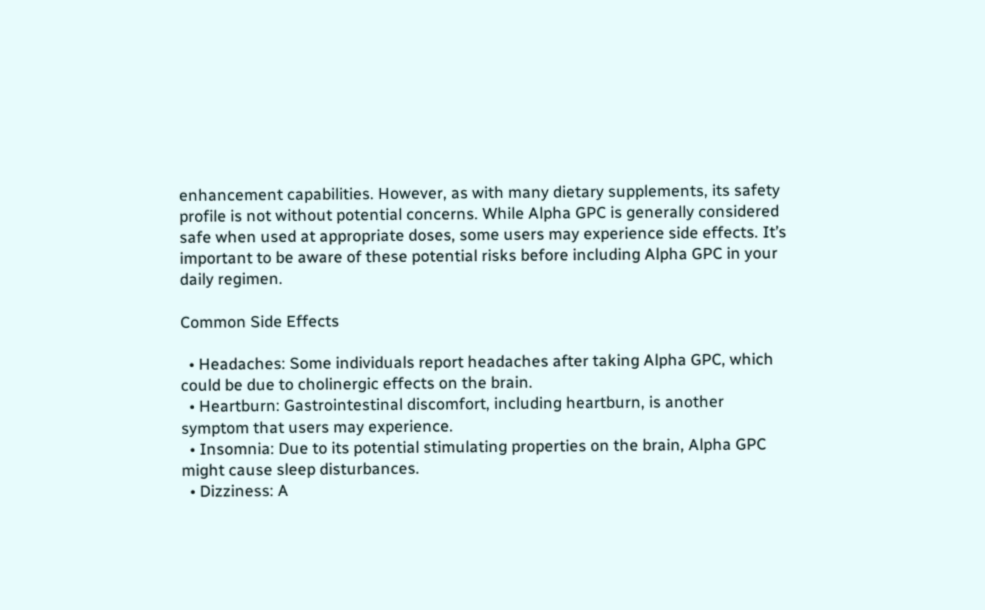enhancement capabilities. However, as with many dietary supplements, its safety profile is not without potential concerns. While Alpha GPC is generally considered safe when used at appropriate doses, some users may experience side effects. It’s important to be aware of these potential risks before including Alpha GPC in your daily regimen.

Common Side Effects

  • Headaches: Some individuals report headaches after taking Alpha GPC, which could be due to cholinergic effects on the brain.
  • Heartburn: Gastrointestinal discomfort, including heartburn, is another symptom that users may experience.
  • Insomnia: Due to its potential stimulating properties on the brain, Alpha GPC might cause sleep disturbances.
  • Dizziness: A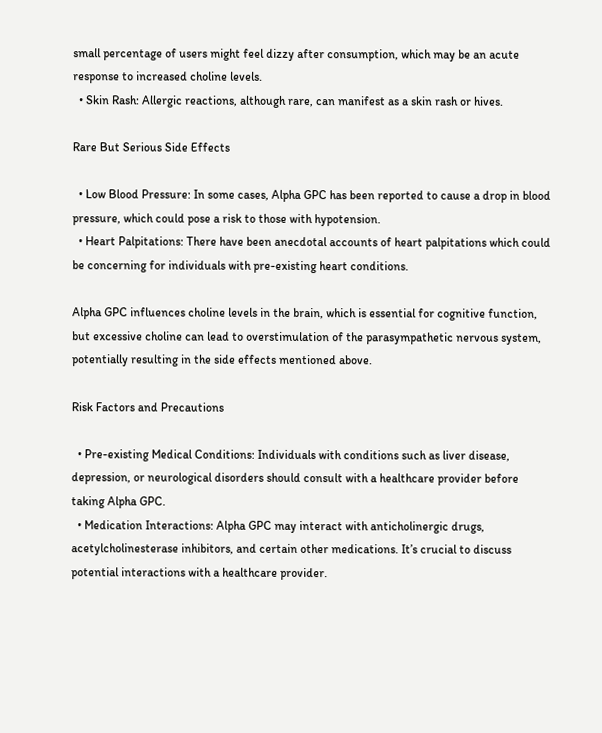small percentage of users might feel dizzy after consumption, which may be an acute response to increased choline levels.
  • Skin Rash: Allergic reactions, although rare, can manifest as a skin rash or hives.

Rare But Serious Side Effects

  • Low Blood Pressure: In some cases, Alpha GPC has been reported to cause a drop in blood pressure, which could pose a risk to those with hypotension.
  • Heart Palpitations: There have been anecdotal accounts of heart palpitations which could be concerning for individuals with pre-existing heart conditions.

Alpha GPC influences choline levels in the brain, which is essential for cognitive function, but excessive choline can lead to overstimulation of the parasympathetic nervous system, potentially resulting in the side effects mentioned above.

Risk Factors and Precautions

  • Pre-existing Medical Conditions: Individuals with conditions such as liver disease, depression, or neurological disorders should consult with a healthcare provider before taking Alpha GPC.
  • Medication Interactions: Alpha GPC may interact with anticholinergic drugs, acetylcholinesterase inhibitors, and certain other medications. It’s crucial to discuss potential interactions with a healthcare provider.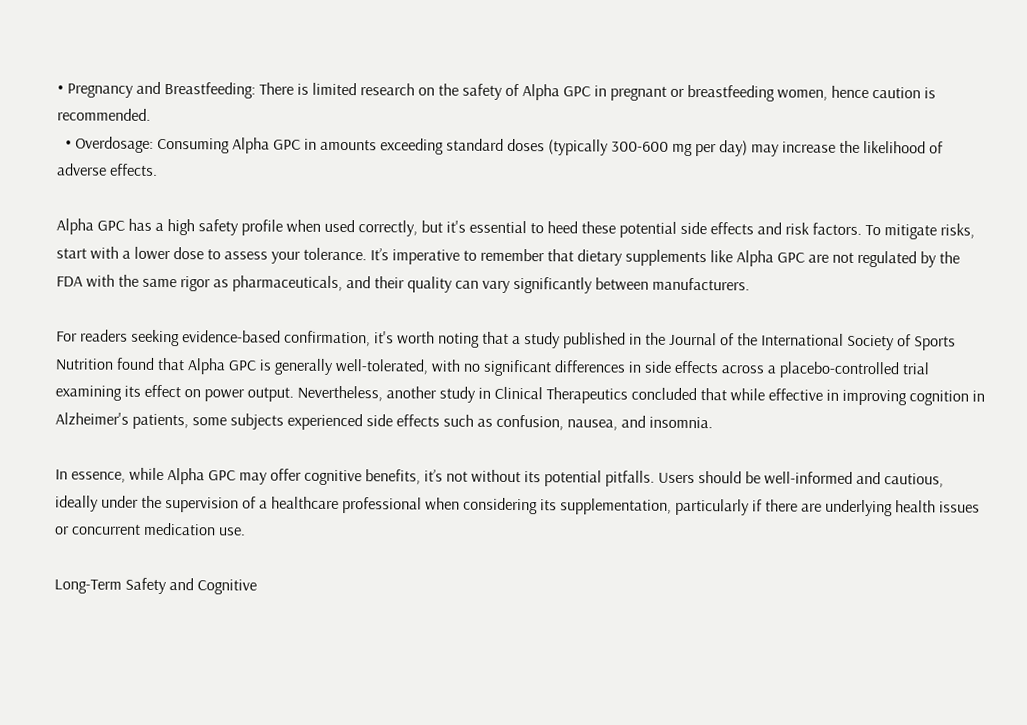• Pregnancy and Breastfeeding: There is limited research on the safety of Alpha GPC in pregnant or breastfeeding women, hence caution is recommended.
  • Overdosage: Consuming Alpha GPC in amounts exceeding standard doses (typically 300-600 mg per day) may increase the likelihood of adverse effects.

Alpha GPC has a high safety profile when used correctly, but it's essential to heed these potential side effects and risk factors. To mitigate risks, start with a lower dose to assess your tolerance. It’s imperative to remember that dietary supplements like Alpha GPC are not regulated by the FDA with the same rigor as pharmaceuticals, and their quality can vary significantly between manufacturers.

For readers seeking evidence-based confirmation, it's worth noting that a study published in the Journal of the International Society of Sports Nutrition found that Alpha GPC is generally well-tolerated, with no significant differences in side effects across a placebo-controlled trial examining its effect on power output. Nevertheless, another study in Clinical Therapeutics concluded that while effective in improving cognition in Alzheimer's patients, some subjects experienced side effects such as confusion, nausea, and insomnia.

In essence, while Alpha GPC may offer cognitive benefits, it’s not without its potential pitfalls. Users should be well-informed and cautious, ideally under the supervision of a healthcare professional when considering its supplementation, particularly if there are underlying health issues or concurrent medication use.

Long-Term Safety and Cognitive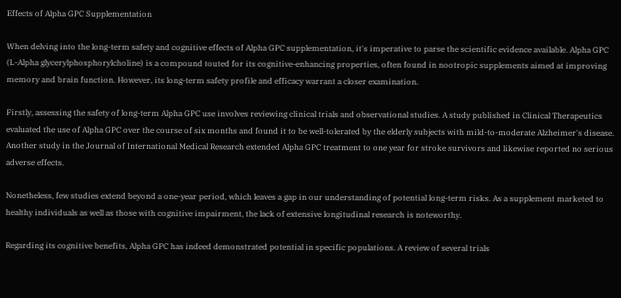Effects of Alpha GPC Supplementation

When delving into the long-term safety and cognitive effects of Alpha GPC supplementation, it's imperative to parse the scientific evidence available. Alpha GPC (L-Alpha glycerylphosphorylcholine) is a compound touted for its cognitive-enhancing properties, often found in nootropic supplements aimed at improving memory and brain function. However, its long-term safety profile and efficacy warrant a closer examination.

Firstly, assessing the safety of long-term Alpha GPC use involves reviewing clinical trials and observational studies. A study published in Clinical Therapeutics evaluated the use of Alpha GPC over the course of six months and found it to be well-tolerated by the elderly subjects with mild-to-moderate Alzheimer's disease. Another study in the Journal of International Medical Research extended Alpha GPC treatment to one year for stroke survivors and likewise reported no serious adverse effects.

Nonetheless, few studies extend beyond a one-year period, which leaves a gap in our understanding of potential long-term risks. As a supplement marketed to healthy individuals as well as those with cognitive impairment, the lack of extensive longitudinal research is noteworthy.

Regarding its cognitive benefits, Alpha GPC has indeed demonstrated potential in specific populations. A review of several trials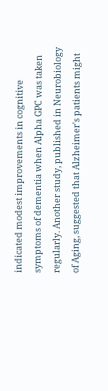indicated modest improvements in cognitive symptoms of dementia when Alpha GPC was taken regularly. Another study, published in Neurobiology of Aging, suggested that Alzheimer's patients might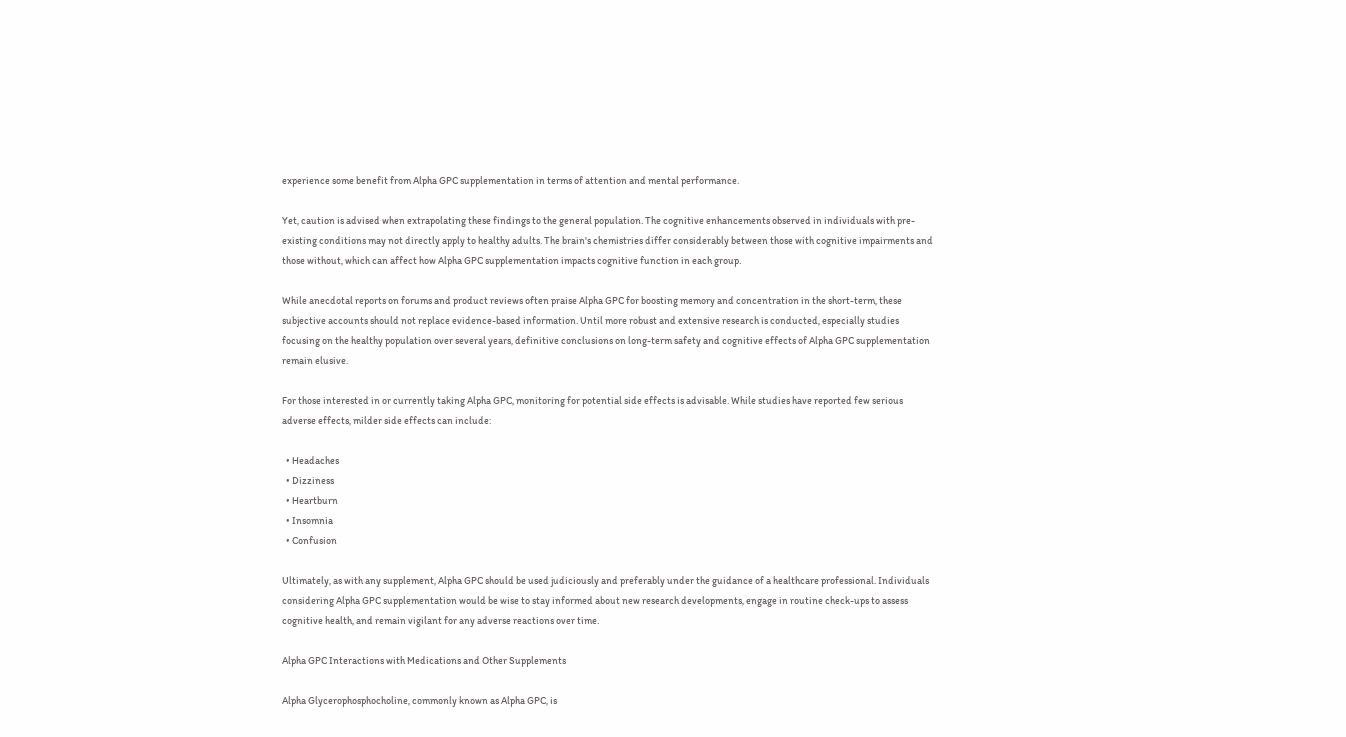experience some benefit from Alpha GPC supplementation in terms of attention and mental performance.

Yet, caution is advised when extrapolating these findings to the general population. The cognitive enhancements observed in individuals with pre-existing conditions may not directly apply to healthy adults. The brain's chemistries differ considerably between those with cognitive impairments and those without, which can affect how Alpha GPC supplementation impacts cognitive function in each group.

While anecdotal reports on forums and product reviews often praise Alpha GPC for boosting memory and concentration in the short-term, these subjective accounts should not replace evidence-based information. Until more robust and extensive research is conducted, especially studies focusing on the healthy population over several years, definitive conclusions on long-term safety and cognitive effects of Alpha GPC supplementation remain elusive.

For those interested in or currently taking Alpha GPC, monitoring for potential side effects is advisable. While studies have reported few serious adverse effects, milder side effects can include:

  • Headaches
  • Dizziness
  • Heartburn
  • Insomnia
  • Confusion

Ultimately, as with any supplement, Alpha GPC should be used judiciously and preferably under the guidance of a healthcare professional. Individuals considering Alpha GPC supplementation would be wise to stay informed about new research developments, engage in routine check-ups to assess cognitive health, and remain vigilant for any adverse reactions over time.

Alpha GPC Interactions with Medications and Other Supplements

Alpha Glycerophosphocholine, commonly known as Alpha GPC, is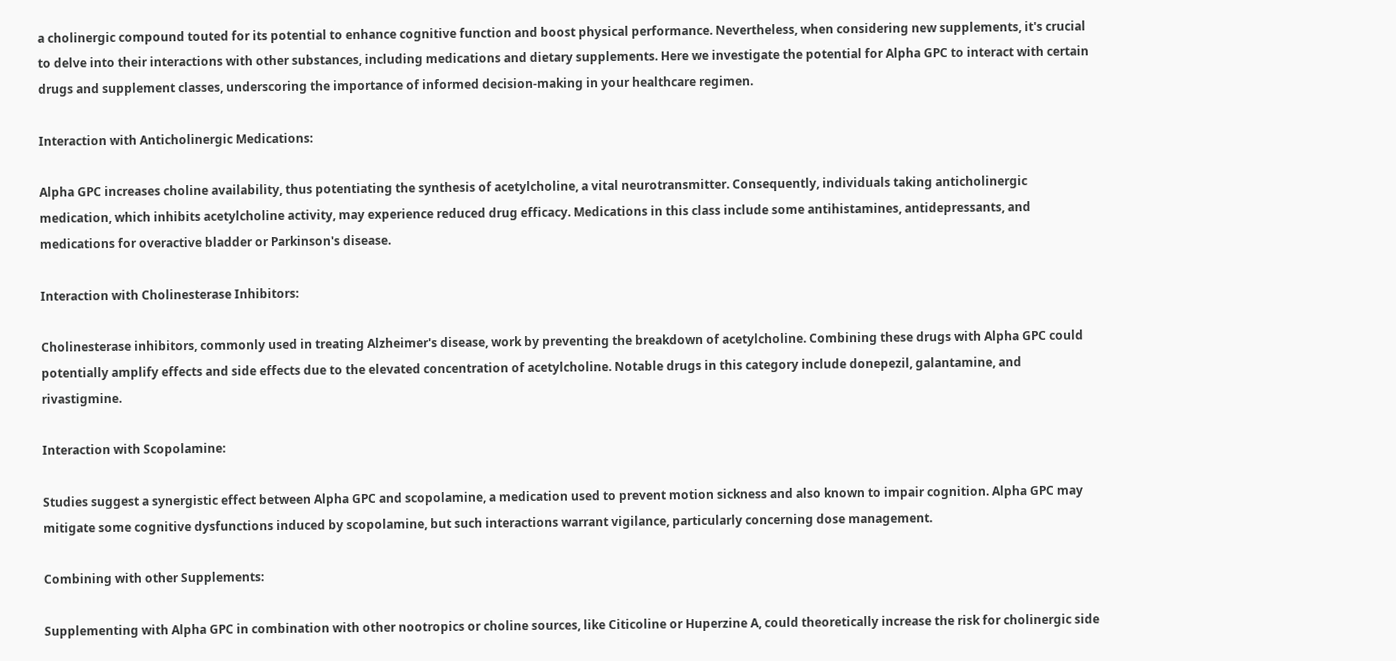a cholinergic compound touted for its potential to enhance cognitive function and boost physical performance. Nevertheless, when considering new supplements, it's crucial to delve into their interactions with other substances, including medications and dietary supplements. Here we investigate the potential for Alpha GPC to interact with certain drugs and supplement classes, underscoring the importance of informed decision-making in your healthcare regimen.

Interaction with Anticholinergic Medications:

Alpha GPC increases choline availability, thus potentiating the synthesis of acetylcholine, a vital neurotransmitter. Consequently, individuals taking anticholinergic medication, which inhibits acetylcholine activity, may experience reduced drug efficacy. Medications in this class include some antihistamines, antidepressants, and medications for overactive bladder or Parkinson's disease.

Interaction with Cholinesterase Inhibitors:

Cholinesterase inhibitors, commonly used in treating Alzheimer's disease, work by preventing the breakdown of acetylcholine. Combining these drugs with Alpha GPC could potentially amplify effects and side effects due to the elevated concentration of acetylcholine. Notable drugs in this category include donepezil, galantamine, and rivastigmine.

Interaction with Scopolamine:

Studies suggest a synergistic effect between Alpha GPC and scopolamine, a medication used to prevent motion sickness and also known to impair cognition. Alpha GPC may mitigate some cognitive dysfunctions induced by scopolamine, but such interactions warrant vigilance, particularly concerning dose management.

Combining with other Supplements:

Supplementing with Alpha GPC in combination with other nootropics or choline sources, like Citicoline or Huperzine A, could theoretically increase the risk for cholinergic side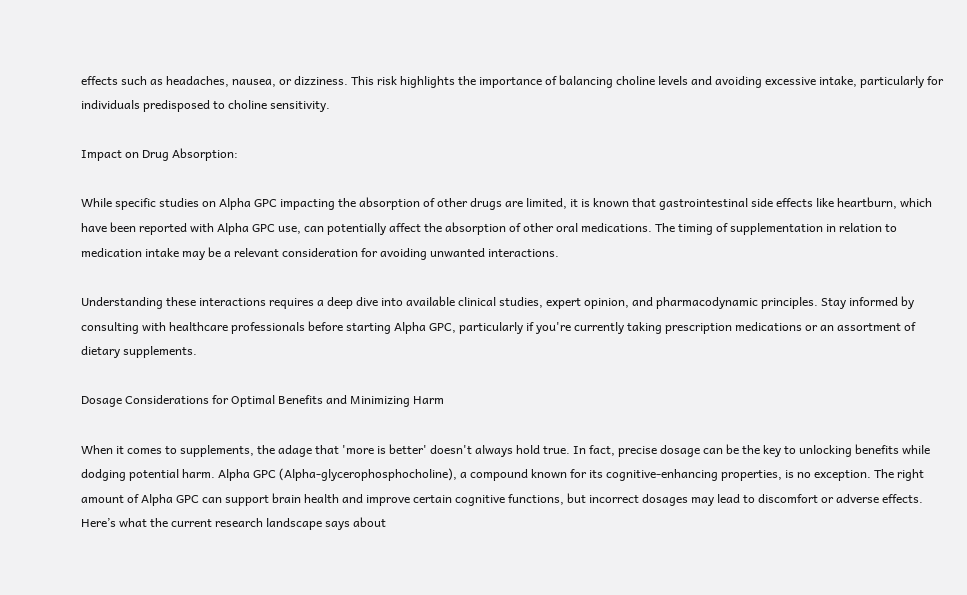effects such as headaches, nausea, or dizziness. This risk highlights the importance of balancing choline levels and avoiding excessive intake, particularly for individuals predisposed to choline sensitivity.

Impact on Drug Absorption:

While specific studies on Alpha GPC impacting the absorption of other drugs are limited, it is known that gastrointestinal side effects like heartburn, which have been reported with Alpha GPC use, can potentially affect the absorption of other oral medications. The timing of supplementation in relation to medication intake may be a relevant consideration for avoiding unwanted interactions.

Understanding these interactions requires a deep dive into available clinical studies, expert opinion, and pharmacodynamic principles. Stay informed by consulting with healthcare professionals before starting Alpha GPC, particularly if you're currently taking prescription medications or an assortment of dietary supplements.

Dosage Considerations for Optimal Benefits and Minimizing Harm

When it comes to supplements, the adage that 'more is better' doesn't always hold true. In fact, precise dosage can be the key to unlocking benefits while dodging potential harm. Alpha GPC (Alpha-glycerophosphocholine), a compound known for its cognitive-enhancing properties, is no exception. The right amount of Alpha GPC can support brain health and improve certain cognitive functions, but incorrect dosages may lead to discomfort or adverse effects. Here’s what the current research landscape says about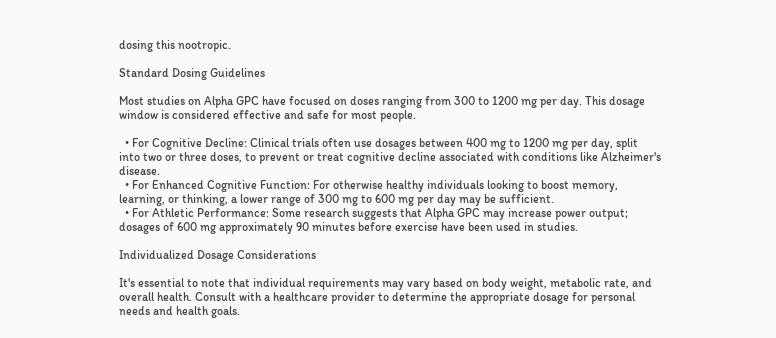dosing this nootropic.

Standard Dosing Guidelines

Most studies on Alpha GPC have focused on doses ranging from 300 to 1200 mg per day. This dosage window is considered effective and safe for most people.

  • For Cognitive Decline: Clinical trials often use dosages between 400 mg to 1200 mg per day, split into two or three doses, to prevent or treat cognitive decline associated with conditions like Alzheimer's disease.
  • For Enhanced Cognitive Function: For otherwise healthy individuals looking to boost memory, learning, or thinking, a lower range of 300 mg to 600 mg per day may be sufficient.
  • For Athletic Performance: Some research suggests that Alpha GPC may increase power output; dosages of 600 mg approximately 90 minutes before exercise have been used in studies.

Individualized Dosage Considerations

It's essential to note that individual requirements may vary based on body weight, metabolic rate, and overall health. Consult with a healthcare provider to determine the appropriate dosage for personal needs and health goals.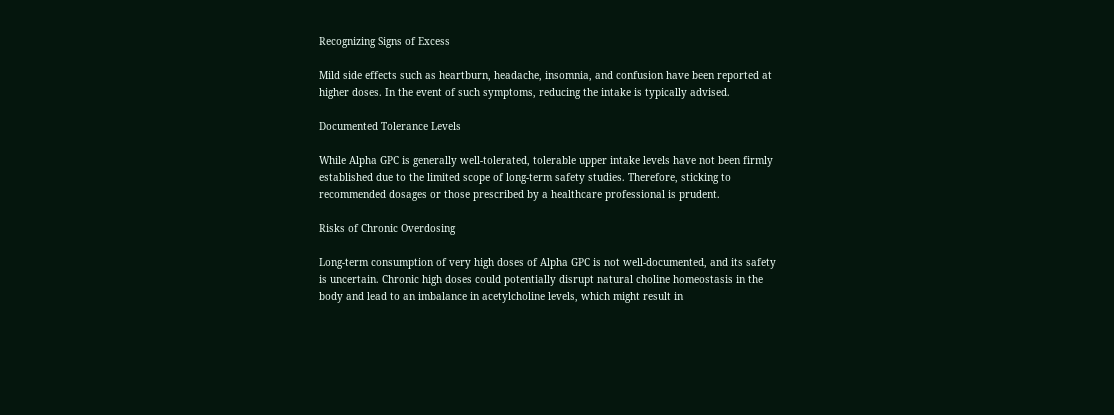Recognizing Signs of Excess

Mild side effects such as heartburn, headache, insomnia, and confusion have been reported at higher doses. In the event of such symptoms, reducing the intake is typically advised.

Documented Tolerance Levels

While Alpha GPC is generally well-tolerated, tolerable upper intake levels have not been firmly established due to the limited scope of long-term safety studies. Therefore, sticking to recommended dosages or those prescribed by a healthcare professional is prudent.

Risks of Chronic Overdosing

Long-term consumption of very high doses of Alpha GPC is not well-documented, and its safety is uncertain. Chronic high doses could potentially disrupt natural choline homeostasis in the body and lead to an imbalance in acetylcholine levels, which might result in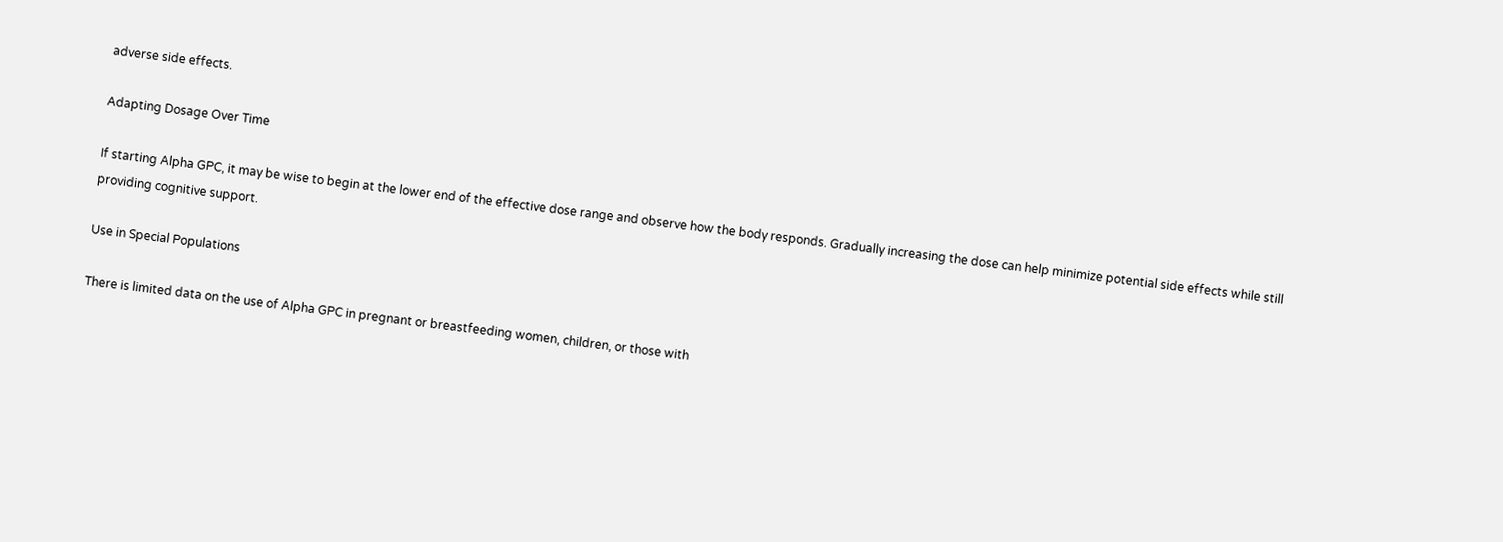adverse side effects.

Adapting Dosage Over Time

If starting Alpha GPC, it may be wise to begin at the lower end of the effective dose range and observe how the body responds. Gradually increasing the dose can help minimize potential side effects while still providing cognitive support.

Use in Special Populations

There is limited data on the use of Alpha GPC in pregnant or breastfeeding women, children, or those with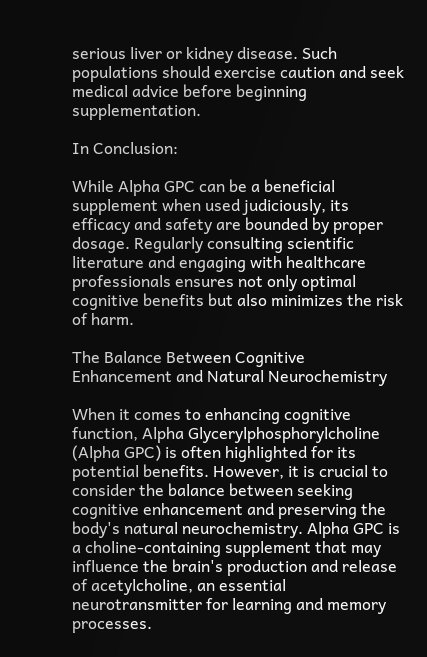serious liver or kidney disease. Such populations should exercise caution and seek medical advice before beginning supplementation.

In Conclusion:

While Alpha GPC can be a beneficial supplement when used judiciously, its efficacy and safety are bounded by proper dosage. Regularly consulting scientific literature and engaging with healthcare professionals ensures not only optimal cognitive benefits but also minimizes the risk of harm.

The Balance Between Cognitive Enhancement and Natural Neurochemistry

When it comes to enhancing cognitive function, Alpha Glycerylphosphorylcholine (Alpha GPC) is often highlighted for its potential benefits. However, it is crucial to consider the balance between seeking cognitive enhancement and preserving the body's natural neurochemistry. Alpha GPC is a choline-containing supplement that may influence the brain's production and release of acetylcholine, an essential neurotransmitter for learning and memory processes.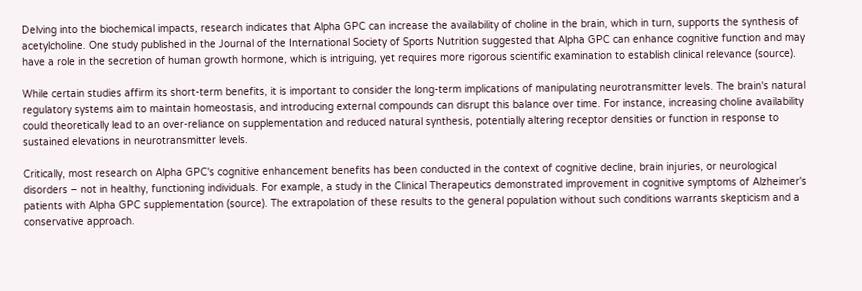Delving into the biochemical impacts, research indicates that Alpha GPC can increase the availability of choline in the brain, which in turn, supports the synthesis of acetylcholine. One study published in the Journal of the International Society of Sports Nutrition suggested that Alpha GPC can enhance cognitive function and may have a role in the secretion of human growth hormone, which is intriguing, yet requires more rigorous scientific examination to establish clinical relevance (source).

While certain studies affirm its short-term benefits, it is important to consider the long-term implications of manipulating neurotransmitter levels. The brain's natural regulatory systems aim to maintain homeostasis, and introducing external compounds can disrupt this balance over time. For instance, increasing choline availability could theoretically lead to an over-reliance on supplementation and reduced natural synthesis, potentially altering receptor densities or function in response to sustained elevations in neurotransmitter levels.

Critically, most research on Alpha GPC's cognitive enhancement benefits has been conducted in the context of cognitive decline, brain injuries, or neurological disorders – not in healthy, functioning individuals. For example, a study in the Clinical Therapeutics demonstrated improvement in cognitive symptoms of Alzheimer's patients with Alpha GPC supplementation (source). The extrapolation of these results to the general population without such conditions warrants skepticism and a conservative approach.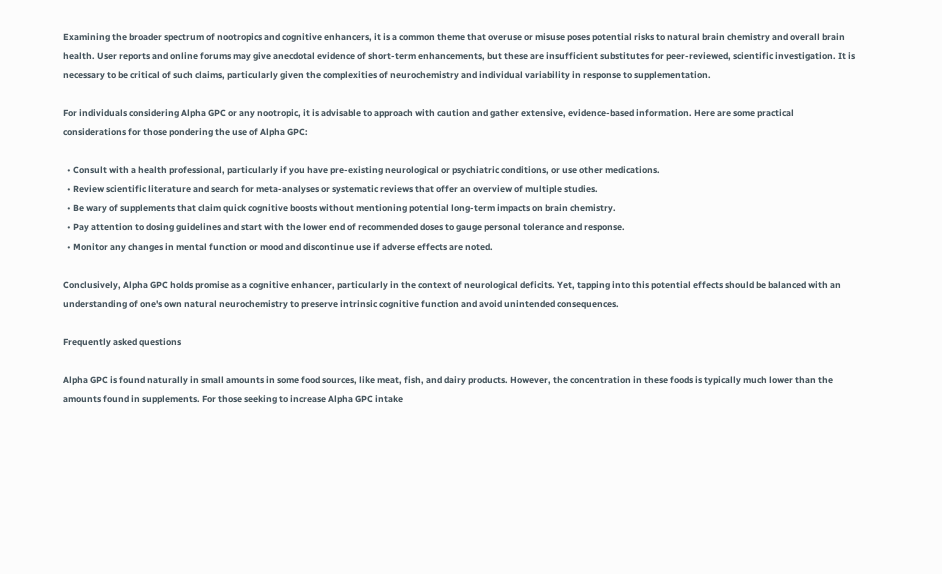Examining the broader spectrum of nootropics and cognitive enhancers, it is a common theme that overuse or misuse poses potential risks to natural brain chemistry and overall brain health. User reports and online forums may give anecdotal evidence of short-term enhancements, but these are insufficient substitutes for peer-reviewed, scientific investigation. It is necessary to be critical of such claims, particularly given the complexities of neurochemistry and individual variability in response to supplementation.

For individuals considering Alpha GPC or any nootropic, it is advisable to approach with caution and gather extensive, evidence-based information. Here are some practical considerations for those pondering the use of Alpha GPC:

  • Consult with a health professional, particularly if you have pre-existing neurological or psychiatric conditions, or use other medications.
  • Review scientific literature and search for meta-analyses or systematic reviews that offer an overview of multiple studies.
  • Be wary of supplements that claim quick cognitive boosts without mentioning potential long-term impacts on brain chemistry.
  • Pay attention to dosing guidelines and start with the lower end of recommended doses to gauge personal tolerance and response.
  • Monitor any changes in mental function or mood and discontinue use if adverse effects are noted.

Conclusively, Alpha GPC holds promise as a cognitive enhancer, particularly in the context of neurological deficits. Yet, tapping into this potential effects should be balanced with an understanding of one's own natural neurochemistry to preserve intrinsic cognitive function and avoid unintended consequences.

Frequently asked questions

Alpha GPC is found naturally in small amounts in some food sources, like meat, fish, and dairy products. However, the concentration in these foods is typically much lower than the amounts found in supplements. For those seeking to increase Alpha GPC intake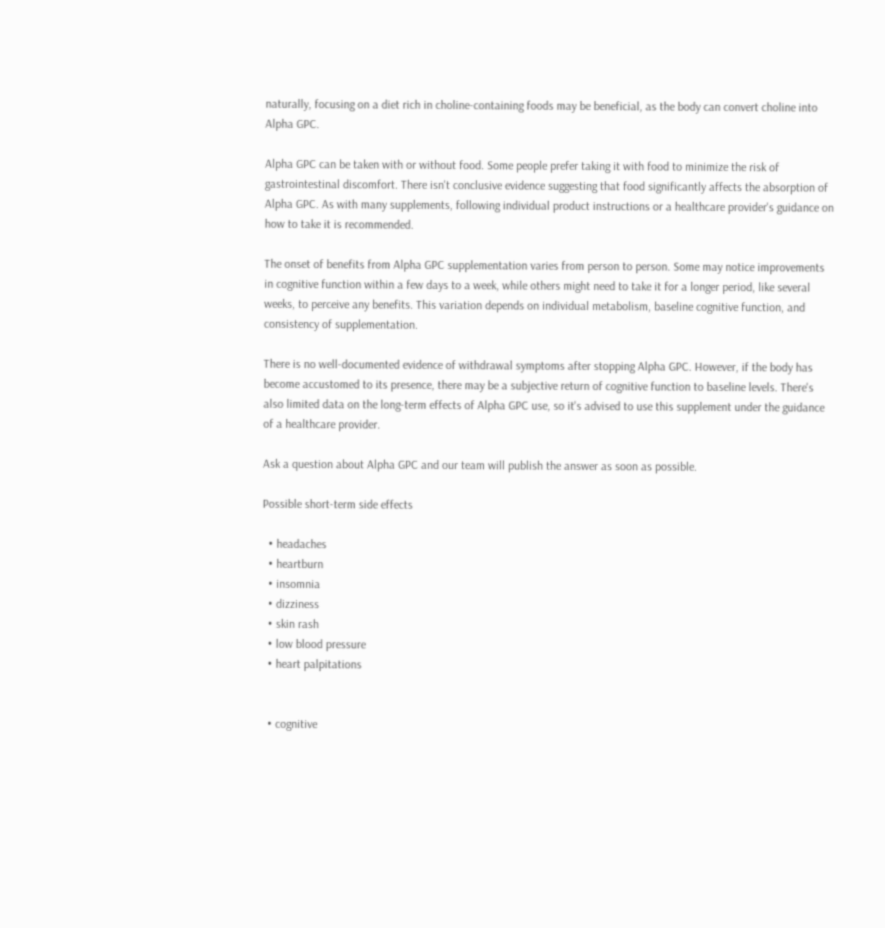naturally, focusing on a diet rich in choline-containing foods may be beneficial, as the body can convert choline into Alpha GPC.

Alpha GPC can be taken with or without food. Some people prefer taking it with food to minimize the risk of gastrointestinal discomfort. There isn't conclusive evidence suggesting that food significantly affects the absorption of Alpha GPC. As with many supplements, following individual product instructions or a healthcare provider's guidance on how to take it is recommended.

The onset of benefits from Alpha GPC supplementation varies from person to person. Some may notice improvements in cognitive function within a few days to a week, while others might need to take it for a longer period, like several weeks, to perceive any benefits. This variation depends on individual metabolism, baseline cognitive function, and consistency of supplementation.

There is no well-documented evidence of withdrawal symptoms after stopping Alpha GPC. However, if the body has become accustomed to its presence, there may be a subjective return of cognitive function to baseline levels. There's also limited data on the long-term effects of Alpha GPC use, so it's advised to use this supplement under the guidance of a healthcare provider.

Ask a question about Alpha GPC and our team will publish the answer as soon as possible.

Possible short-term side effects

  • headaches
  • heartburn
  • insomnia
  • dizziness
  • skin rash
  • low blood pressure
  • heart palpitations


  • cognitive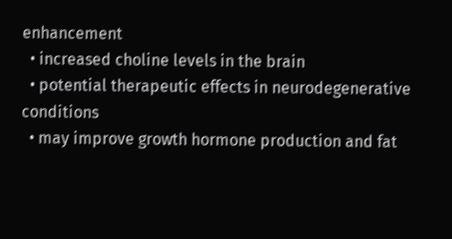enhancement
  • increased choline levels in the brain
  • potential therapeutic effects in neurodegenerative conditions
  • may improve growth hormone production and fat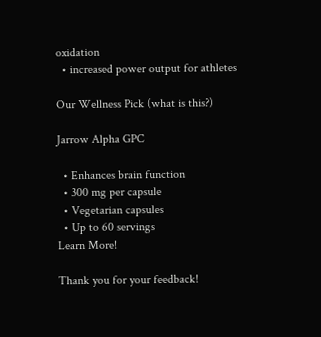oxidation
  • increased power output for athletes

Our Wellness Pick (what is this?)

Jarrow Alpha GPC

  • Enhances brain function
  • 300 mg per capsule
  • Vegetarian capsules
  • Up to 60 servings
Learn More!

Thank you for your feedback!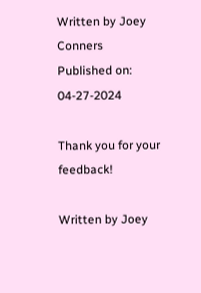Written by Joey Conners
Published on: 04-27-2024

Thank you for your feedback!

Written by Joey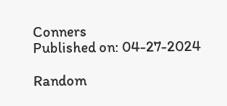Conners
Published on: 04-27-2024

Random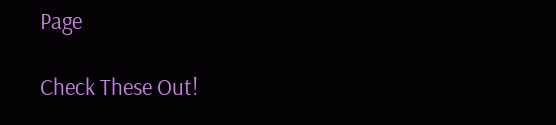Page

Check These Out!